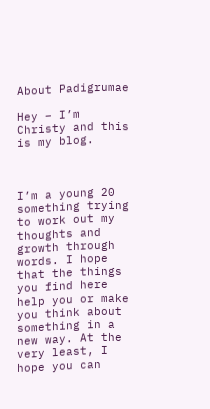About Padigrumae

Hey – I’m Christy and this is my blog.



I’m a young 20 something trying to work out my thoughts and growth through words. I hope that the things you find here help you or make you think about something in a new way. At the very least, I hope you can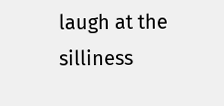laugh at the silliness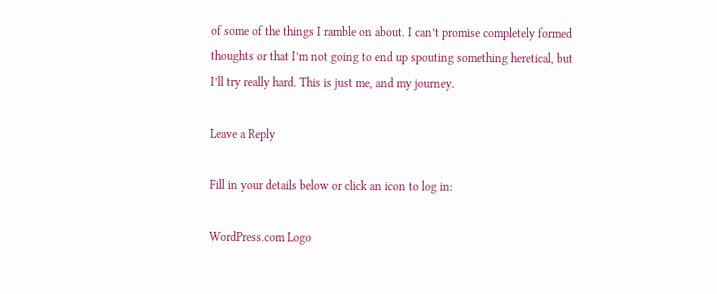of some of the things I ramble on about. I can’t promise completely formed thoughts or that I’m not going to end up spouting something heretical, but I’ll try really hard. This is just me, and my journey.

Leave a Reply

Fill in your details below or click an icon to log in:

WordPress.com Logo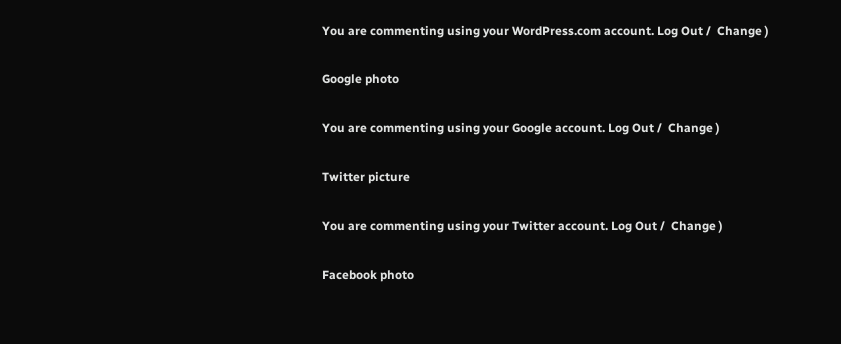You are commenting using your WordPress.com account. Log Out /  Change )

Google photo

You are commenting using your Google account. Log Out /  Change )

Twitter picture

You are commenting using your Twitter account. Log Out /  Change )

Facebook photo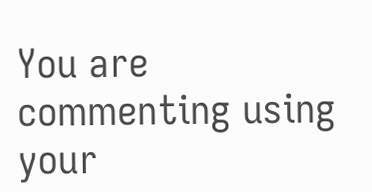You are commenting using your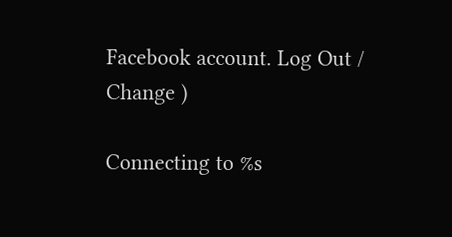Facebook account. Log Out /  Change )

Connecting to %s